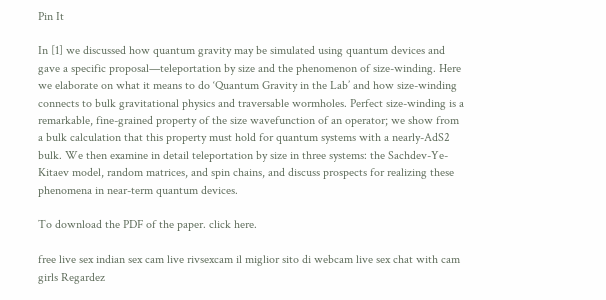Pin It

In [1] we discussed how quantum gravity may be simulated using quantum devices and gave a specific proposal—teleportation by size and the phenomenon of size-winding. Here we elaborate on what it means to do ‘Quantum Gravity in the Lab’ and how size-winding connects to bulk gravitational physics and traversable wormholes. Perfect size-winding is a remarkable, fine-grained property of the size wavefunction of an operator; we show from a bulk calculation that this property must hold for quantum systems with a nearly-AdS2 bulk. We then examine in detail teleportation by size in three systems: the Sachdev-Ye-Kitaev model, random matrices, and spin chains, and discuss prospects for realizing these phenomena in near-term quantum devices.

To download the PDF of the paper. click here.

free live sex indian sex cam live rivsexcam il miglior sito di webcam live sex chat with cam girls Regardez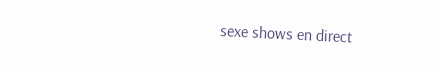sexe shows en direct